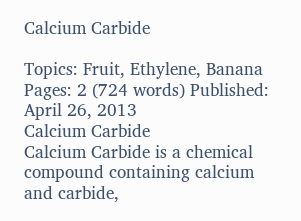Calcium Carbide

Topics: Fruit, Ethylene, Banana Pages: 2 (724 words) Published: April 26, 2013
Calcium Carbide
Calcium Carbide is a chemical compound containing calcium and carbide,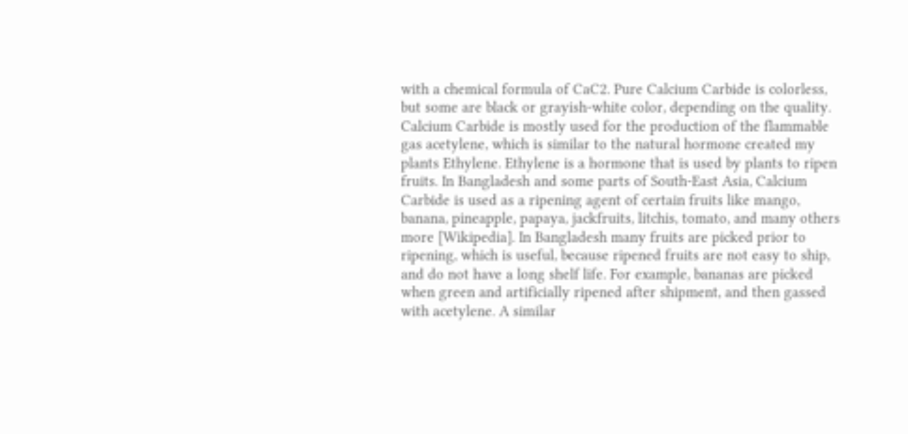with a chemical formula of CaC2. Pure Calcium Carbide is colorless, but some are black or grayish-white color, depending on the quality. Calcium Carbide is mostly used for the production of the flammable gas acetylene, which is similar to the natural hormone created my plants Ethylene. Ethylene is a hormone that is used by plants to ripen fruits. In Bangladesh and some parts of South-East Asia, Calcium Carbide is used as a ripening agent of certain fruits like mango, banana, pineapple, papaya, jackfruits, litchis, tomato, and many others more [Wikipedia]. In Bangladesh many fruits are picked prior to ripening, which is useful, because ripened fruits are not easy to ship, and do not have a long shelf life. For example, bananas are picked when green and artificially ripened after shipment, and then gassed with acetylene. A similar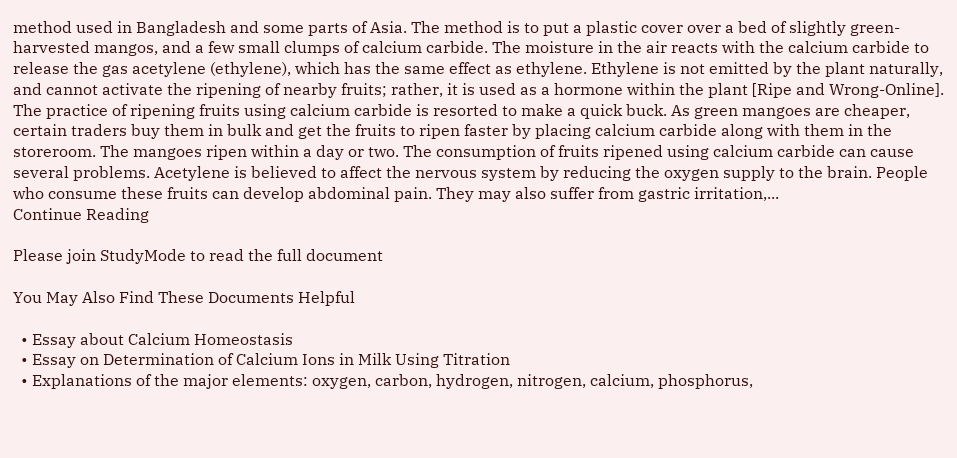method used in Bangladesh and some parts of Asia. The method is to put a plastic cover over a bed of slightly green-harvested mangos, and a few small clumps of calcium carbide. The moisture in the air reacts with the calcium carbide to release the gas acetylene (ethylene), which has the same effect as ethylene. Ethylene is not emitted by the plant naturally, and cannot activate the ripening of nearby fruits; rather, it is used as a hormone within the plant [Ripe and Wrong-Online]. The practice of ripening fruits using calcium carbide is resorted to make a quick buck. As green mangoes are cheaper, certain traders buy them in bulk and get the fruits to ripen faster by placing calcium carbide along with them in the storeroom. The mangoes ripen within a day or two. The consumption of fruits ripened using calcium carbide can cause several problems. Acetylene is believed to affect the nervous system by reducing the oxygen supply to the brain. People who consume these fruits can develop abdominal pain. They may also suffer from gastric irritation,...
Continue Reading

Please join StudyMode to read the full document

You May Also Find These Documents Helpful

  • Essay about Calcium Homeostasis
  • Essay on Determination of Calcium Ions in Milk Using Titration
  • Explanations of the major elements: oxygen, carbon, hydrogen, nitrogen, calcium, phosphorus,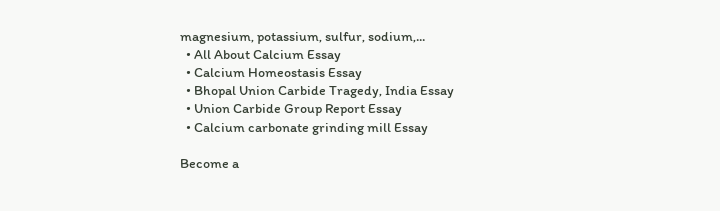magnesium, potassium, sulfur, sodium,...
  • All About Calcium Essay
  • Calcium Homeostasis Essay
  • Bhopal Union Carbide Tragedy, India Essay
  • Union Carbide Group Report Essay
  • Calcium carbonate grinding mill Essay

Become a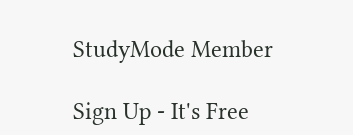StudyMode Member

Sign Up - It's Free